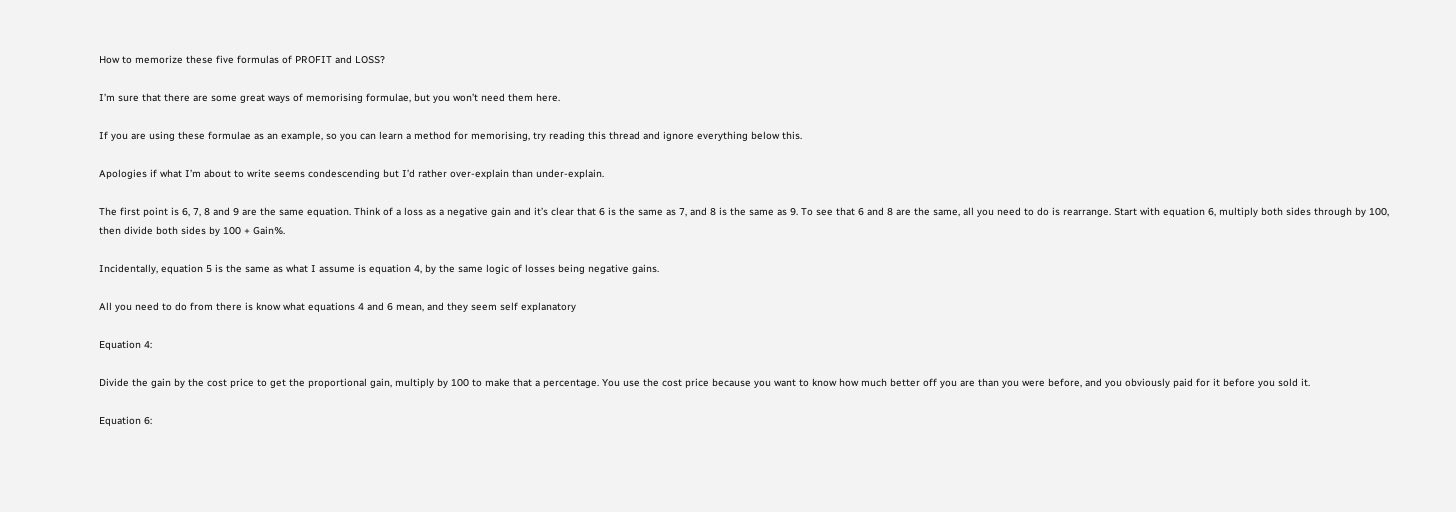How to memorize these five formulas of PROFIT and LOSS?

I’m sure that there are some great ways of memorising formulae, but you won’t need them here.

If you are using these formulae as an example, so you can learn a method for memorising, try reading this thread and ignore everything below this.

Apologies if what I’m about to write seems condescending but I’d rather over-explain than under-explain.

The first point is 6, 7, 8 and 9 are the same equation. Think of a loss as a negative gain and it’s clear that 6 is the same as 7, and 8 is the same as 9. To see that 6 and 8 are the same, all you need to do is rearrange. Start with equation 6, multiply both sides through by 100, then divide both sides by 100 + Gain%.

Incidentally, equation 5 is the same as what I assume is equation 4, by the same logic of losses being negative gains.

All you need to do from there is know what equations 4 and 6 mean, and they seem self explanatory

Equation 4:

Divide the gain by the cost price to get the proportional gain, multiply by 100 to make that a percentage. You use the cost price because you want to know how much better off you are than you were before, and you obviously paid for it before you sold it.

Equation 6: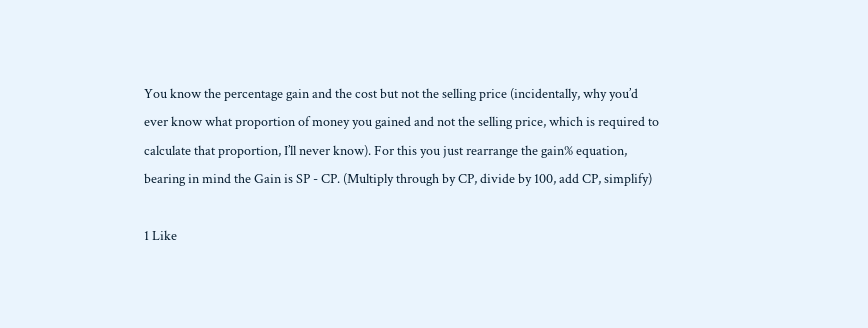You know the percentage gain and the cost but not the selling price (incidentally, why you’d ever know what proportion of money you gained and not the selling price, which is required to calculate that proportion, I’ll never know). For this you just rearrange the gain% equation, bearing in mind the Gain is SP - CP. (Multiply through by CP, divide by 100, add CP, simplify)

1 Like